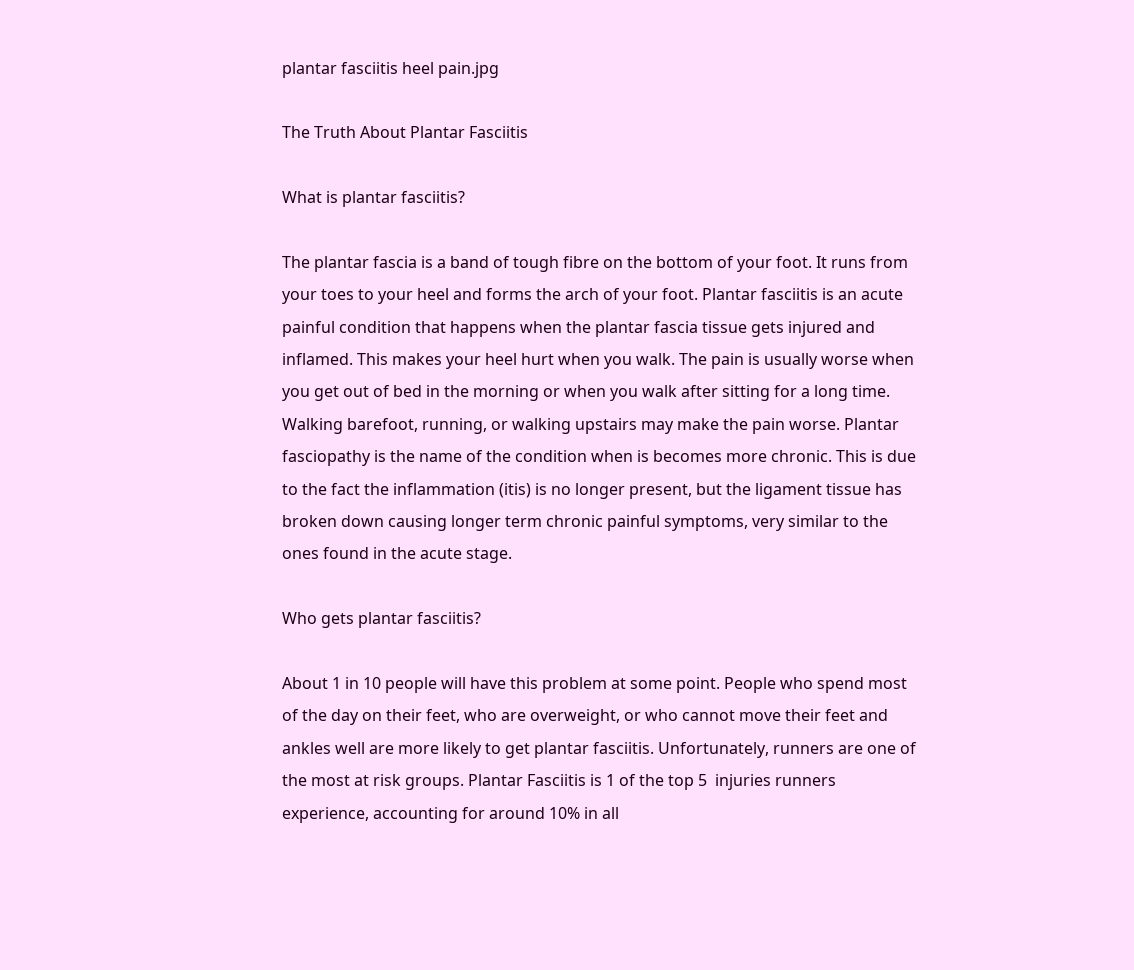plantar fasciitis heel pain.jpg

The Truth About Plantar Fasciitis

What is plantar fasciitis?

The plantar fascia is a band of tough fibre on the bottom of your foot. It runs from your toes to your heel and forms the arch of your foot. Plantar fasciitis is an acute painful condition that happens when the plantar fascia tissue gets injured and inflamed. This makes your heel hurt when you walk. The pain is usually worse when you get out of bed in the morning or when you walk after sitting for a long time. Walking barefoot, running, or walking upstairs may make the pain worse. Plantar fasciopathy is the name of the condition when is becomes more chronic. This is due to the fact the inflammation (itis) is no longer present, but the ligament tissue has broken down causing longer term chronic painful symptoms, very similar to the ones found in the acute stage.

Who gets plantar fasciitis?

About 1 in 10 people will have this problem at some point. People who spend most of the day on their feet, who are overweight, or who cannot move their feet and ankles well are more likely to get plantar fasciitis. Unfortunately, runners are one of the most at risk groups. Plantar Fasciitis is 1 of the top 5  injuries runners experience, accounting for around 10% in all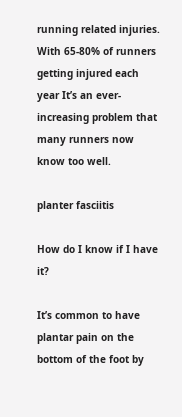running related injuries. With 65-80% of runners getting injured each year It’s an ever-increasing problem that many runners now know too well.

planter fasciitis

How do I know if I have it?

It’s common to have plantar pain on the bottom of the foot by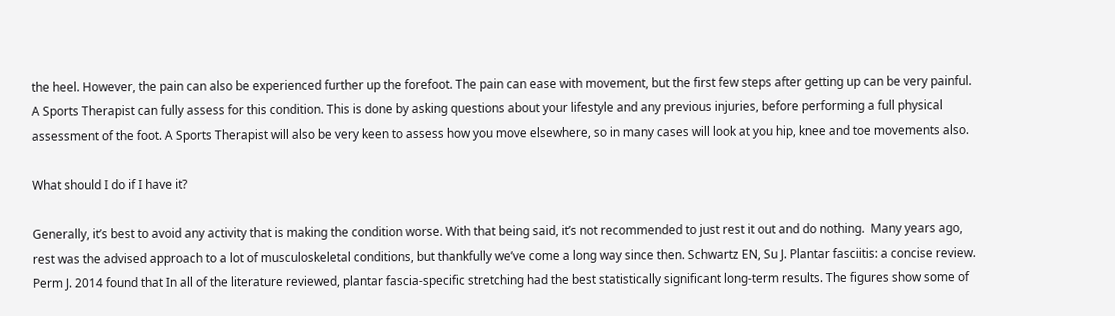the heel. However, the pain can also be experienced further up the forefoot. The pain can ease with movement, but the first few steps after getting up can be very painful. A Sports Therapist can fully assess for this condition. This is done by asking questions about your lifestyle and any previous injuries, before performing a full physical assessment of the foot. A Sports Therapist will also be very keen to assess how you move elsewhere, so in many cases will look at you hip, knee and toe movements also.

What should I do if I have it?

Generally, it’s best to avoid any activity that is making the condition worse. With that being said, it’s not recommended to just rest it out and do nothing.  Many years ago, rest was the advised approach to a lot of musculoskeletal conditions, but thankfully we’ve come a long way since then. Schwartz EN, Su J. Plantar fasciitis: a concise review. Perm J. 2014 found that In all of the literature reviewed, plantar fascia-specific stretching had the best statistically significant long-term results. The figures show some of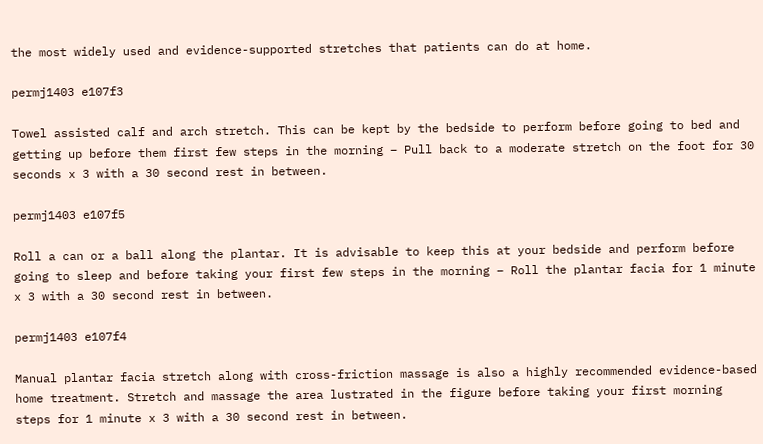the most widely used and evidence-supported stretches that patients can do at home.

permj1403 e107f3

Towel assisted calf and arch stretch. This can be kept by the bedside to perform before going to bed and getting up before them first few steps in the morning – Pull back to a moderate stretch on the foot for 30 seconds x 3 with a 30 second rest in between.

permj1403 e107f5

Roll a can or a ball along the plantar. It is advisable to keep this at your bedside and perform before going to sleep and before taking your first few steps in the morning – Roll the plantar facia for 1 minute x 3 with a 30 second rest in between.

permj1403 e107f4

Manual plantar facia stretch along with cross-friction massage is also a highly recommended evidence-based home treatment. Stretch and massage the area lustrated in the figure before taking your first morning steps for 1 minute x 3 with a 30 second rest in between.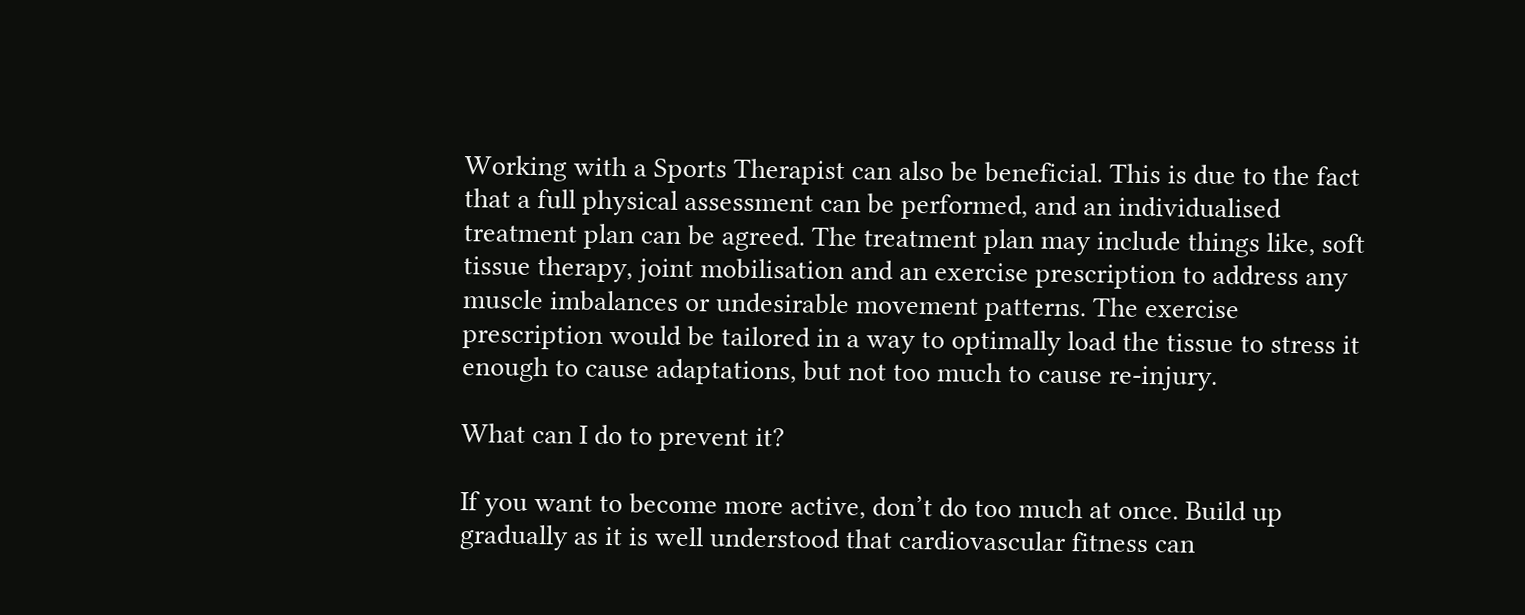Working with a Sports Therapist can also be beneficial. This is due to the fact that a full physical assessment can be performed, and an individualised treatment plan can be agreed. The treatment plan may include things like, soft tissue therapy, joint mobilisation and an exercise prescription to address any muscle imbalances or undesirable movement patterns. The exercise prescription would be tailored in a way to optimally load the tissue to stress it enough to cause adaptations, but not too much to cause re-injury.

What can I do to prevent it?

If you want to become more active, don’t do too much at once. Build up gradually as it is well understood that cardiovascular fitness can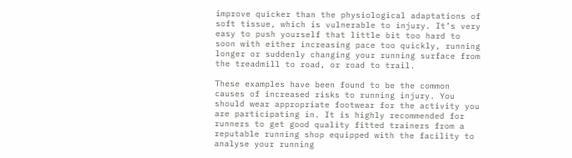improve quicker than the physiological adaptations of soft tissue, which is vulnerable to injury. It’s very easy to push yourself that little bit too hard to soon with either increasing pace too quickly, running longer or suddenly changing your running surface from the treadmill to road, or road to trail.

These examples have been found to be the common causes of increased risks to running injury. You should wear appropriate footwear for the activity you are participating in. It is highly recommended for runners to get good quality fitted trainers from a reputable running shop equipped with the facility to analyse your running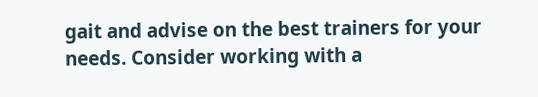gait and advise on the best trainers for your needs. Consider working with a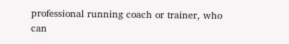professional running coach or trainer, who can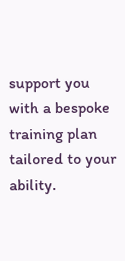support you with a bespoke training plan tailored to your ability.